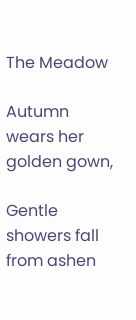The Meadow

Autumn wears her golden gown,

Gentle showers fall from ashen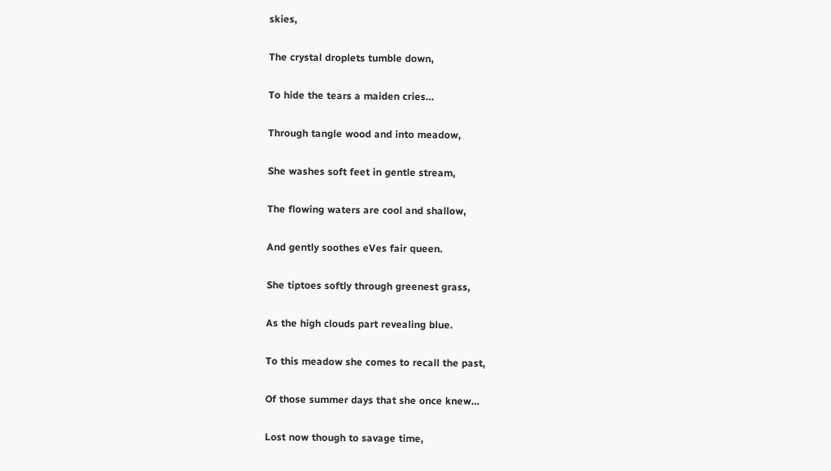skies,

The crystal droplets tumble down,

To hide the tears a maiden cries…

Through tangle wood and into meadow,

She washes soft feet in gentle stream,

The flowing waters are cool and shallow,

And gently soothes eVes fair queen.

She tiptoes softly through greenest grass,

As the high clouds part revealing blue.

To this meadow she comes to recall the past,

Of those summer days that she once knew…

Lost now though to savage time,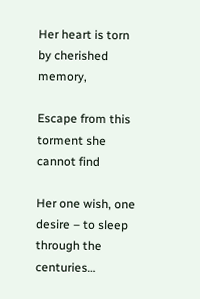Her heart is torn by cherished memory,

Escape from this torment she cannot find

Her one wish, one desire – to sleep through the centuries…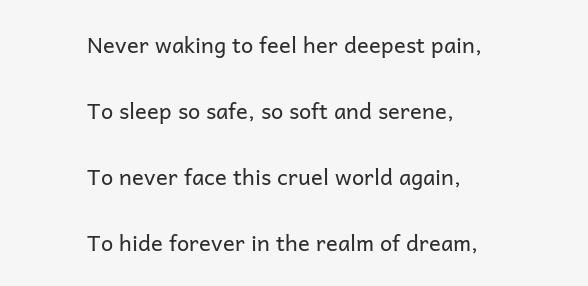Never waking to feel her deepest pain,

To sleep so safe, so soft and serene,

To never face this cruel world again,

To hide forever in the realm of dream,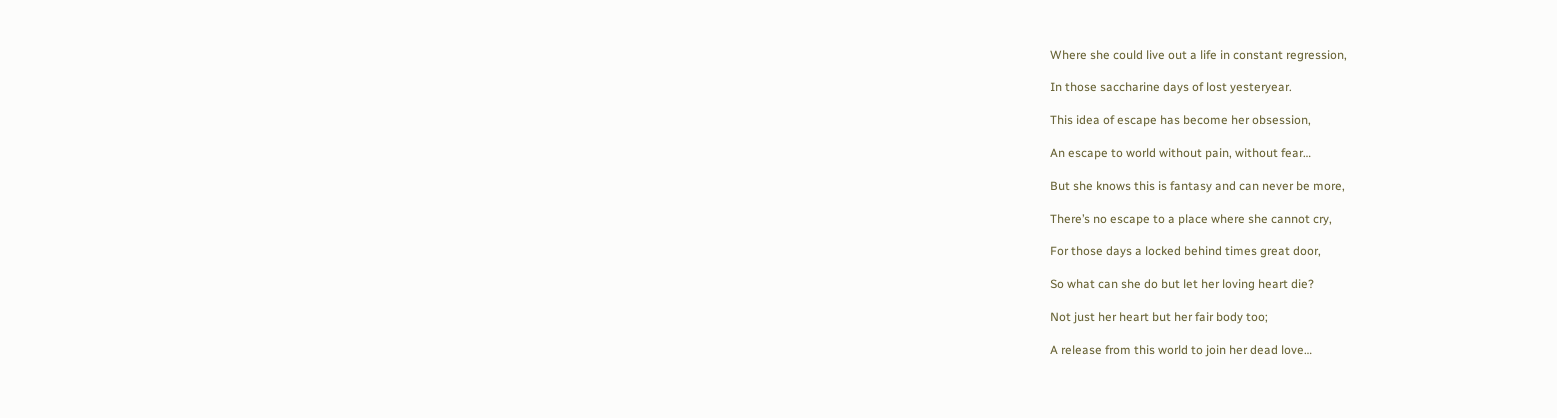Where she could live out a life in constant regression,

In those saccharine days of lost yesteryear.

This idea of escape has become her obsession,

An escape to world without pain, without fear…

But she knows this is fantasy and can never be more,

There’s no escape to a place where she cannot cry,

For those days a locked behind times great door,

So what can she do but let her loving heart die?

Not just her heart but her fair body too;

A release from this world to join her dead love…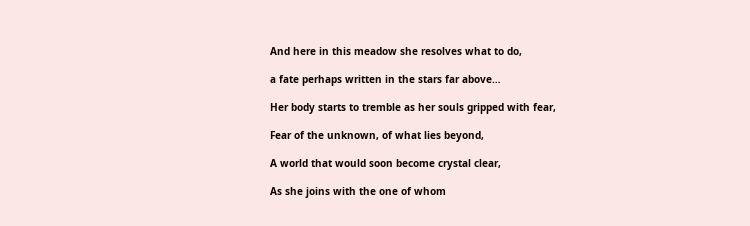And here in this meadow she resolves what to do,

a fate perhaps written in the stars far above…

Her body starts to tremble as her souls gripped with fear,

Fear of the unknown, of what lies beyond,

A world that would soon become crystal clear,

As she joins with the one of whom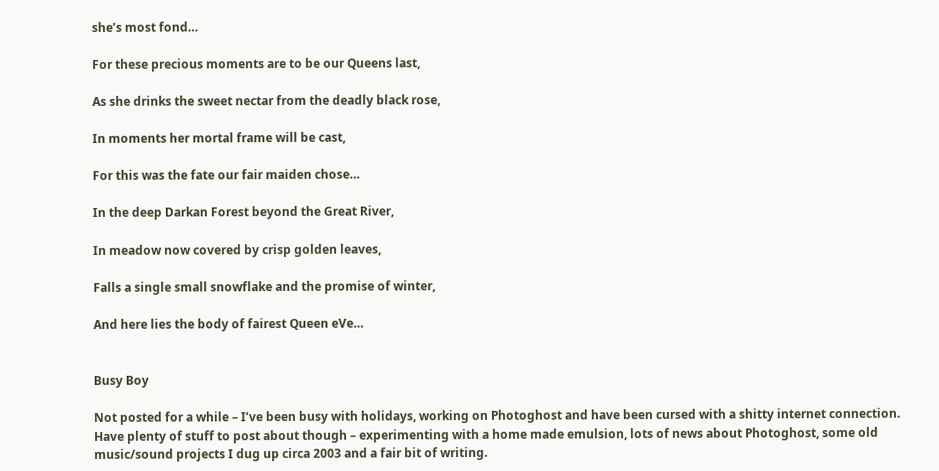she’s most fond…

For these precious moments are to be our Queens last,

As she drinks the sweet nectar from the deadly black rose,

In moments her mortal frame will be cast,

For this was the fate our fair maiden chose…

In the deep Darkan Forest beyond the Great River,

In meadow now covered by crisp golden leaves,

Falls a single small snowflake and the promise of winter,

And here lies the body of fairest Queen eVe…


Busy Boy

Not posted for a while – I’ve been busy with holidays, working on Photoghost and have been cursed with a shitty internet connection. Have plenty of stuff to post about though – experimenting with a home made emulsion, lots of news about Photoghost, some old music/sound projects I dug up circa 2003 and a fair bit of writing.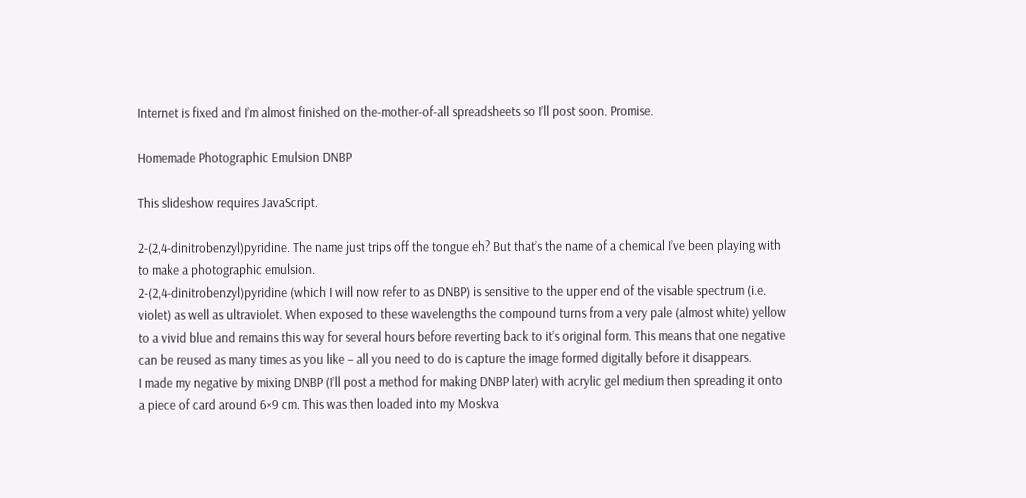Internet is fixed and I’m almost finished on the-mother-of-all spreadsheets so I’ll post soon. Promise.

Homemade Photographic Emulsion DNBP

This slideshow requires JavaScript.

2-(2,4-dinitrobenzyl)pyridine. The name just trips off the tongue eh? But that’s the name of a chemical I’ve been playing with to make a photographic emulsion.
2-(2,4-dinitrobenzyl)pyridine (which I will now refer to as DNBP) is sensitive to the upper end of the visable spectrum (i.e. violet) as well as ultraviolet. When exposed to these wavelengths the compound turns from a very pale (almost white) yellow to a vivid blue and remains this way for several hours before reverting back to it’s original form. This means that one negative can be reused as many times as you like – all you need to do is capture the image formed digitally before it disappears.
I made my negative by mixing DNBP (I’ll post a method for making DNBP later) with acrylic gel medium then spreading it onto a piece of card around 6×9 cm. This was then loaded into my Moskva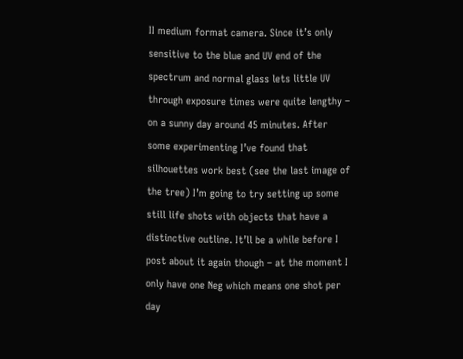II medium format camera. Since it’s only sensitive to the blue and UV end of the spectrum and normal glass lets little UV through exposure times were quite lengthy – on a sunny day around 45 minutes. After some experimenting I’ve found that silhouettes work best (see the last image of the tree) I’m going to try setting up some still life shots with objects that have a distinctive outline. It’ll be a while before I post about it again though – at the moment I only have one Neg which means one shot per day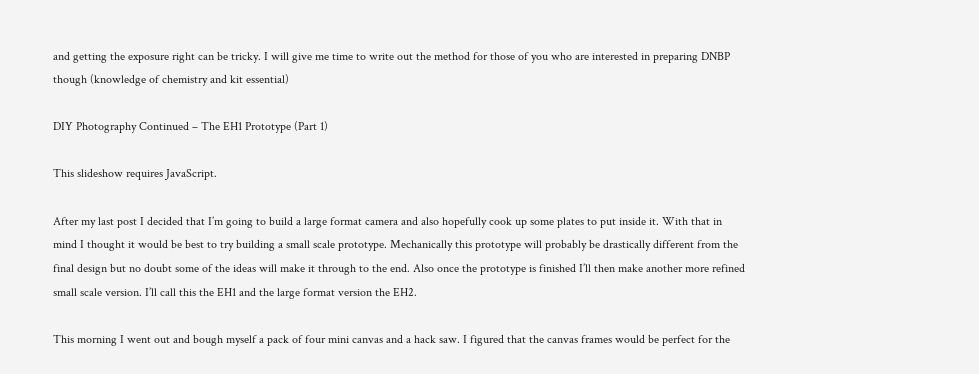and getting the exposure right can be tricky. I will give me time to write out the method for those of you who are interested in preparing DNBP though (knowledge of chemistry and kit essential)

DIY Photography Continued – The EH1 Prototype (Part 1)

This slideshow requires JavaScript.

After my last post I decided that I’m going to build a large format camera and also hopefully cook up some plates to put inside it. With that in mind I thought it would be best to try building a small scale prototype. Mechanically this prototype will probably be drastically different from the final design but no doubt some of the ideas will make it through to the end. Also once the prototype is finished I’ll then make another more refined small scale version. I’ll call this the EH1 and the large format version the EH2.

This morning I went out and bough myself a pack of four mini canvas and a hack saw. I figured that the canvas frames would be perfect for the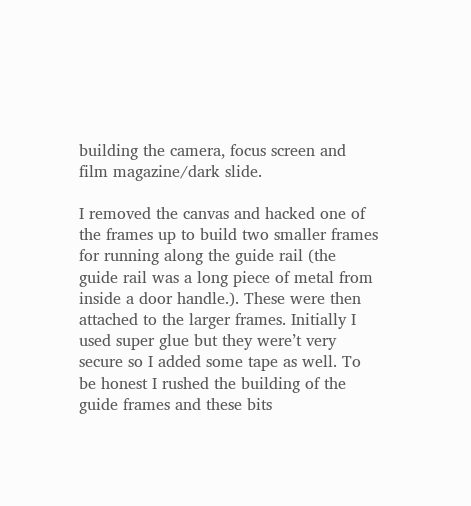building the camera, focus screen and film magazine/dark slide.

I removed the canvas and hacked one of the frames up to build two smaller frames for running along the guide rail (the guide rail was a long piece of metal from inside a door handle.). These were then attached to the larger frames. Initially I used super glue but they were’t very secure so I added some tape as well. To be honest I rushed the building of the guide frames and these bits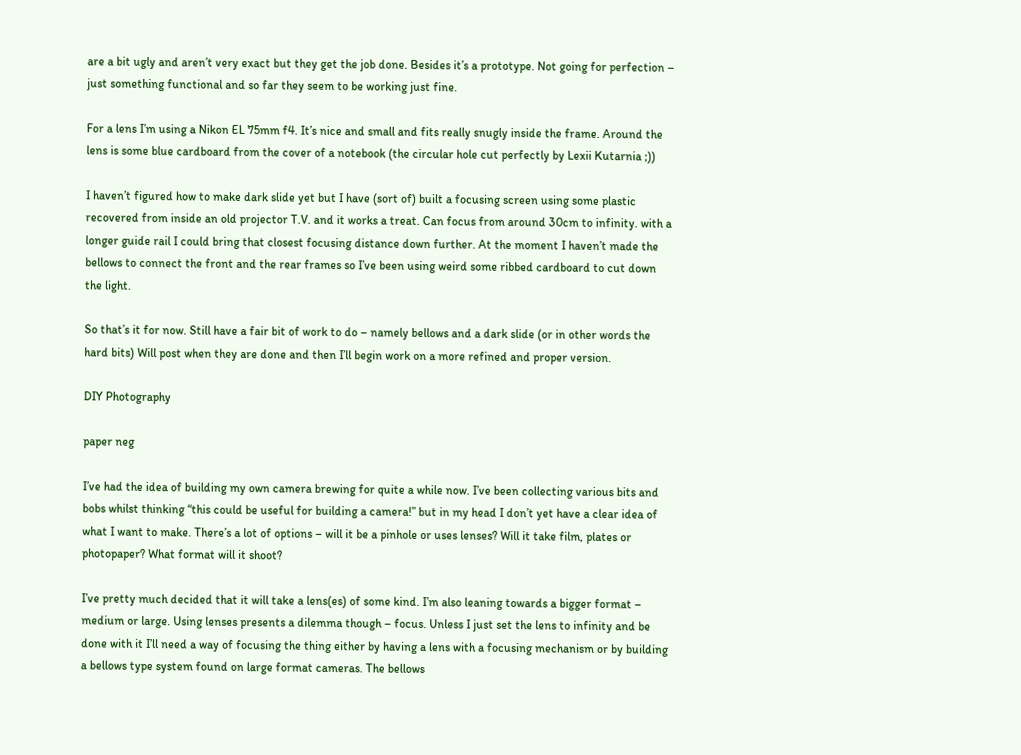are a bit ugly and aren’t very exact but they get the job done. Besides it’s a prototype. Not going for perfection – just something functional and so far they seem to be working just fine.

For a lens I’m using a Nikon EL 75mm f4. It’s nice and small and fits really snugly inside the frame. Around the lens is some blue cardboard from the cover of a notebook (the circular hole cut perfectly by Lexii Kutarnia ;))

I haven’t figured how to make dark slide yet but I have (sort of) built a focusing screen using some plastic recovered from inside an old projector T.V. and it works a treat. Can focus from around 30cm to infinity. with a longer guide rail I could bring that closest focusing distance down further. At the moment I haven’t made the bellows to connect the front and the rear frames so I’ve been using weird some ribbed cardboard to cut down the light.

So that’s it for now. Still have a fair bit of work to do – namely bellows and a dark slide (or in other words the hard bits) Will post when they are done and then I’ll begin work on a more refined and proper version.

DIY Photography

paper neg

I’ve had the idea of building my own camera brewing for quite a while now. I’ve been collecting various bits and bobs whilst thinking “this could be useful for building a camera!” but in my head I don’t yet have a clear idea of what I want to make. There’s a lot of options – will it be a pinhole or uses lenses? Will it take film, plates or photopaper? What format will it shoot?

I’ve pretty much decided that it will take a lens(es) of some kind. I’m also leaning towards a bigger format – medium or large. Using lenses presents a dilemma though – focus. Unless I just set the lens to infinity and be done with it I’ll need a way of focusing the thing either by having a lens with a focusing mechanism or by building a bellows type system found on large format cameras. The bellows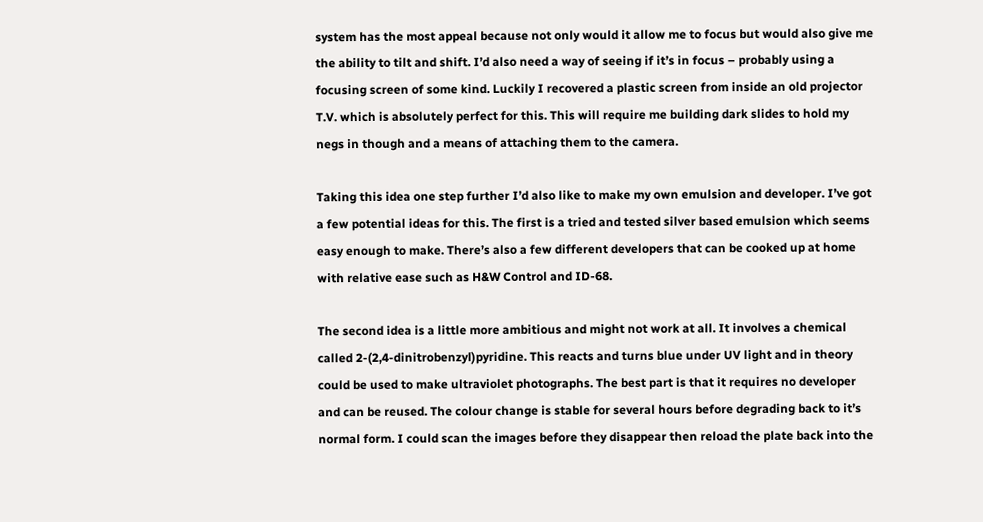system has the most appeal because not only would it allow me to focus but would also give me the ability to tilt and shift. I’d also need a way of seeing if it’s in focus – probably using a focusing screen of some kind. Luckily I recovered a plastic screen from inside an old projector T.V. which is absolutely perfect for this. This will require me building dark slides to hold my negs in though and a means of attaching them to the camera.

Taking this idea one step further I’d also like to make my own emulsion and developer. I’ve got a few potential ideas for this. The first is a tried and tested silver based emulsion which seems easy enough to make. There’s also a few different developers that can be cooked up at home with relative ease such as H&W Control and ID-68.

The second idea is a little more ambitious and might not work at all. It involves a chemical called 2-(2,4-dinitrobenzyl)pyridine. This reacts and turns blue under UV light and in theory could be used to make ultraviolet photographs. The best part is that it requires no developer and can be reused. The colour change is stable for several hours before degrading back to it’s normal form. I could scan the images before they disappear then reload the plate back into the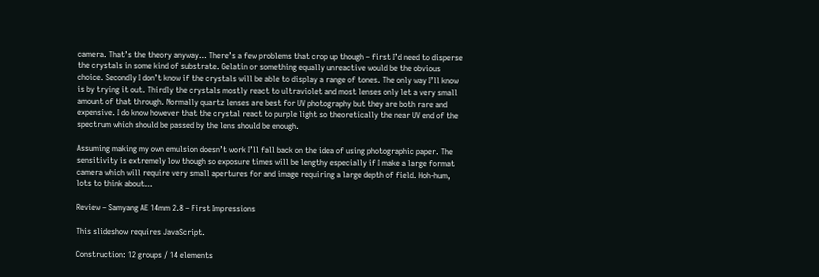camera. That’s the theory anyway… There’s a few problems that crop up though – first I’d need to disperse the crystals in some kind of substrate. Gelatin or something equally unreactive would be the obvious choice. Secondly I don’t know if the crystals will be able to display a range of tones. The only way I’ll know is by trying it out. Thirdly the crystals mostly react to ultraviolet and most lenses only let a very small amount of that through. Normally quartz lenses are best for UV photography but they are both rare and expensive. I do know however that the crystal react to purple light so theoretically the near UV end of the spectrum which should be passed by the lens should be enough.

Assuming making my own emulsion doesn’t work I’ll fall back on the idea of using photographic paper. The sensitivity is extremely low though so exposure times will be lengthy especially if I make a large format camera which will require very small apertures for and image requiring a large depth of field. Hoh-hum, lots to think about…

Review – Samyang AE 14mm 2.8 – First Impressions

This slideshow requires JavaScript.

Construction: 12 groups / 14 elements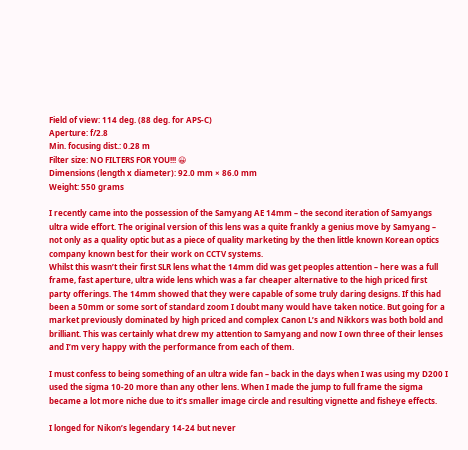Field of view: 114 deg. (88 deg. for APS-C)
Aperture: f/2.8
Min. focusing dist.: 0.28 m
Filter size: NO FILTERS FOR YOU!!! 😀
Dimensions (length x diameter): 92.0 mm × 86.0 mm
Weight: 550 grams

I recently came into the possession of the Samyang AE 14mm – the second iteration of Samyangs ultra wide effort. The original version of this lens was a quite frankly a genius move by Samyang – not only as a quality optic but as a piece of quality marketing by the then little known Korean optics company known best for their work on CCTV systems.
Whilst this wasn’t their first SLR lens what the 14mm did was get peoples attention – here was a full frame, fast aperture, ultra wide lens which was a far cheaper alternative to the high priced first party offerings. The 14mm showed that they were capable of some truly daring designs. If this had been a 50mm or some sort of standard zoom I doubt many would have taken notice. But going for a market previously dominated by high priced and complex Canon L’s and Nikkors was both bold and brilliant. This was certainly what drew my attention to Samyang and now I own three of their lenses and I’m very happy with the performance from each of them.

I must confess to being something of an ultra wide fan – back in the days when I was using my D200 I used the sigma 10-20 more than any other lens. When I made the jump to full frame the sigma became a lot more niche due to it’s smaller image circle and resulting vignette and fisheye effects.

I longed for Nikon’s legendary 14-24 but never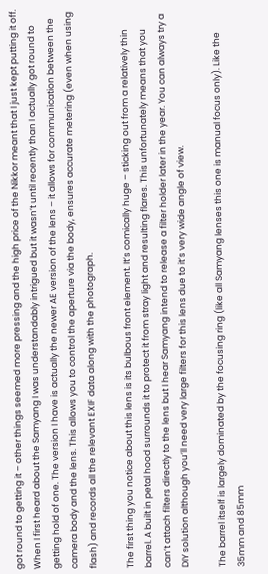got round to getting it – other things seemed more pressing and the high price of the Nikkor meant that I just kept putting it off. When I first heard about the Samyang I was understandably intrigued but it wasn’t until recently than I actually got round to getting hold of one. The version I have is actually the newer AE version of the lens – it allows for communication between the camera body and the lens. This allows you to control the aperture via the body, ensures accurate metering (even when using flash) and records all the relevant EXIF data along with the photograph.

The first thing you notice about this lens is its bulbous front element. It’s comically huge – sticking out from a relatively thin barrel. A built in petal hood surrounds it to protect it from stray light and resulting flares. This unfortunately means that you can’t attach filters directly to the lens but I hear Samyang intend to release a filter holder later in the year. You can always try a DIY solution although you’ll need very large filters for this lens due to it’s very wide angle of view.

The barrel itself is largely dominated by the focusing ring (like all Samyang lenses this one is manual focus only). Like the 35mm and 85mm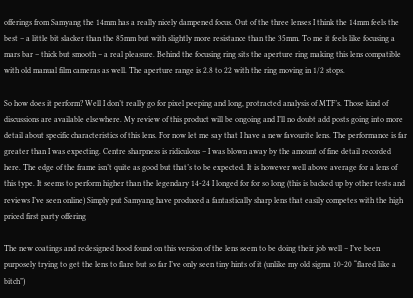offerings from Samyang the 14mm has a really nicely dampened focus. Out of the three lenses I think the 14mm feels the best – a little bit slacker than the 85mm but with slightly more resistance than the 35mm. To me it feels like focusing a mars bar – thick but smooth – a real pleasure. Behind the focusing ring sits the aperture ring making this lens compatible with old manual film cameras as well. The aperture range is 2.8 to 22 with the ring moving in 1/2 stops.

So how does it perform? Well I don’t really go for pixel peeping and long, protracted analysis of MTF’s. Those kind of discussions are available elsewhere. My review of this product will be ongoing and I’ll no doubt add posts going into more detail about specific characteristics of this lens. For now let me say that I have a new favourite lens. The performance is far greater than I was expecting. Centre sharpness is ridiculous – I was blown away by the amount of fine detail recorded here. The edge of the frame isn’t quite as good but that’s to be expected. It is however well above average for a lens of this type. It seems to perform higher than the legendary 14-24 I longed for for so long (this is backed up by other tests and reviews I’ve seen online) Simply put Samyang have produced a fantastically sharp lens that easily competes with the high priced first party offering

The new coatings and redesigned hood found on this version of the lens seem to be doing their job well – I’ve been purposely trying to get the lens to flare but so far I’ve only seen tiny hints of it (unlike my old sigma 10-20 “flared like a bitch”)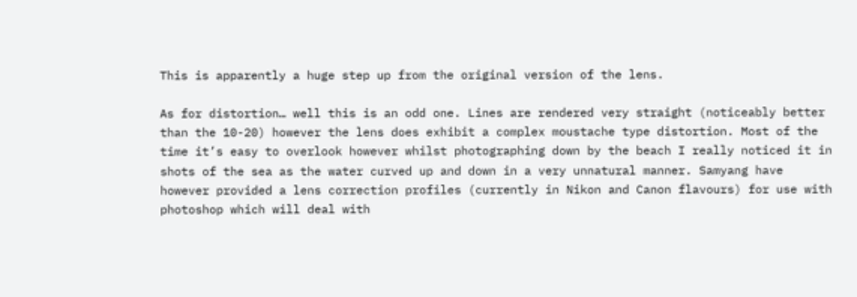This is apparently a huge step up from the original version of the lens.

As for distortion… well this is an odd one. Lines are rendered very straight (noticeably better than the 10-20) however the lens does exhibit a complex moustache type distortion. Most of the time it’s easy to overlook however whilst photographing down by the beach I really noticed it in shots of the sea as the water curved up and down in a very unnatural manner. Samyang have however provided a lens correction profiles (currently in Nikon and Canon flavours) for use with photoshop which will deal with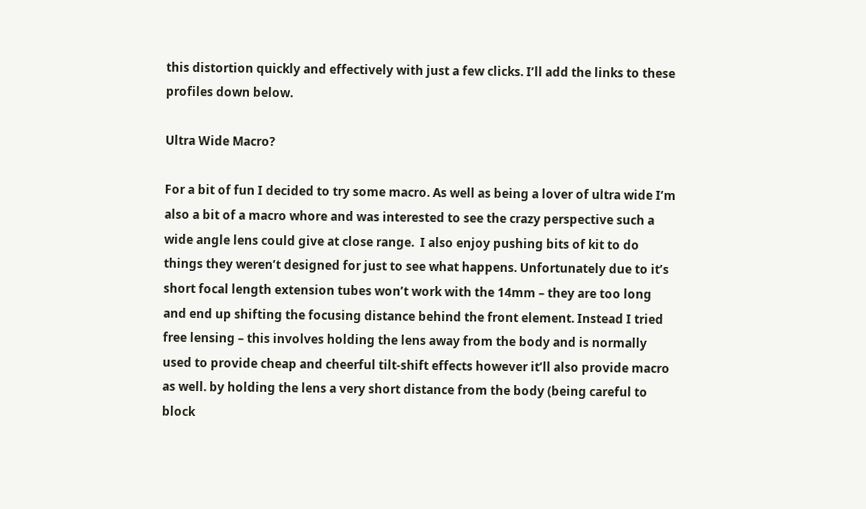this distortion quickly and effectively with just a few clicks. I’ll add the links to these profiles down below.

Ultra Wide Macro?

For a bit of fun I decided to try some macro. As well as being a lover of ultra wide I’m also a bit of a macro whore and was interested to see the crazy perspective such a wide angle lens could give at close range.  I also enjoy pushing bits of kit to do things they weren’t designed for just to see what happens. Unfortunately due to it’s short focal length extension tubes won’t work with the 14mm – they are too long and end up shifting the focusing distance behind the front element. Instead I tried free lensing – this involves holding the lens away from the body and is normally used to provide cheap and cheerful tilt-shift effects however it’ll also provide macro as well. by holding the lens a very short distance from the body (being careful to block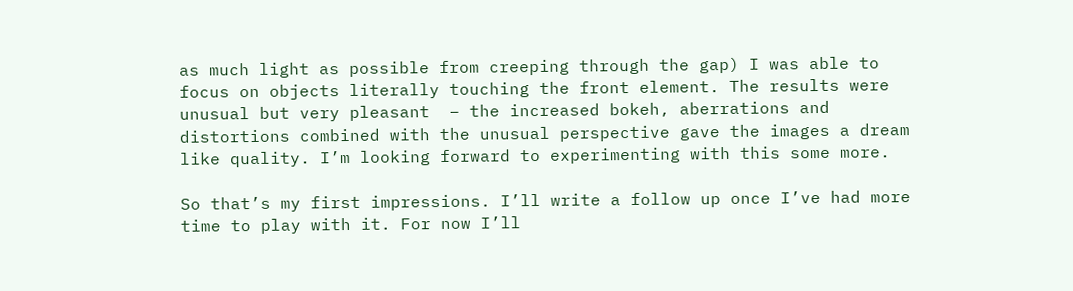as much light as possible from creeping through the gap) I was able to focus on objects literally touching the front element. The results were unusual but very pleasant  – the increased bokeh, aberrations and distortions combined with the unusual perspective gave the images a dream like quality. I’m looking forward to experimenting with this some more.

So that’s my first impressions. I’ll write a follow up once I’ve had more time to play with it. For now I’ll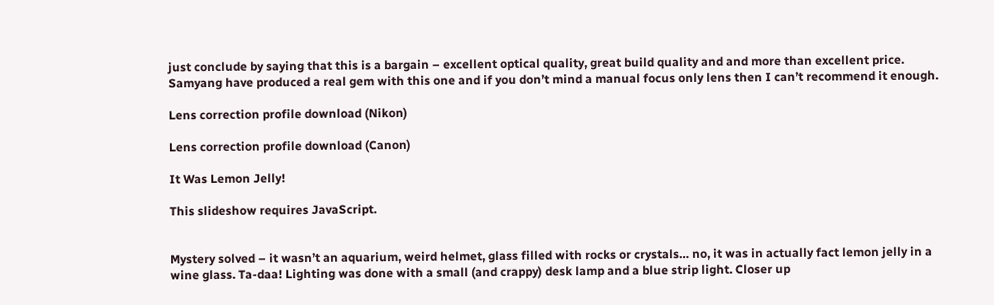just conclude by saying that this is a bargain – excellent optical quality, great build quality and and more than excellent price. Samyang have produced a real gem with this one and if you don’t mind a manual focus only lens then I can’t recommend it enough.

Lens correction profile download (Nikon)

Lens correction profile download (Canon)

It Was Lemon Jelly!

This slideshow requires JavaScript.


Mystery solved – it wasn’t an aquarium, weird helmet, glass filled with rocks or crystals… no, it was in actually fact lemon jelly in a wine glass. Ta-daa! Lighting was done with a small (and crappy) desk lamp and a blue strip light. Closer up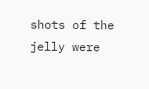shots of the jelly were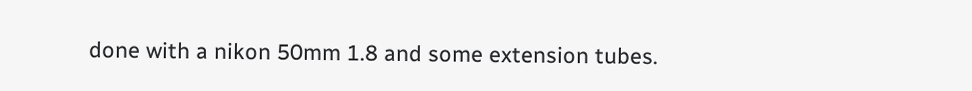done with a nikon 50mm 1.8 and some extension tubes.